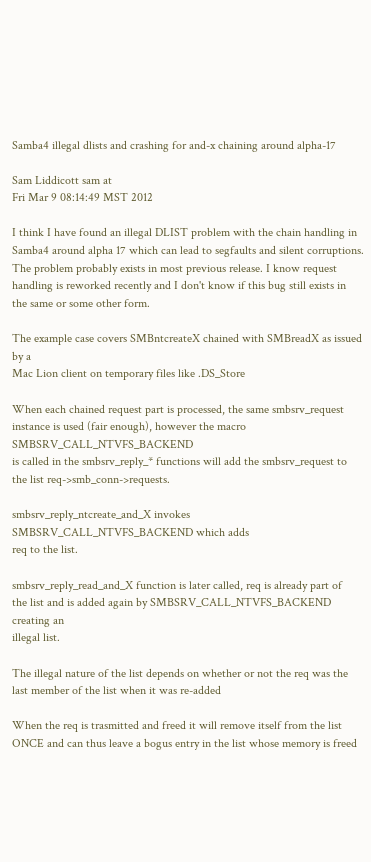Samba4 illegal dlists and crashing for and-x chaining around alpha-17

Sam Liddicott sam at
Fri Mar 9 08:14:49 MST 2012

I think I have found an illegal DLIST problem with the chain handling in
Samba4 around alpha 17 which can lead to segfaults and silent corruptions.
The problem probably exists in most previous release. I know request
handling is reworked recently and I don't know if this bug still exists in
the same or some other form.

The example case covers SMBntcreateX chained with SMBreadX as issued by a
Mac Lion client on temporary files like .DS_Store

When each chained request part is processed, the same smbsrv_request
instance is used (fair enough), however the macro SMBSRV_CALL_NTVFS_BACKEND
is called in the smbsrv_reply_* functions will add the smbsrv_request to
the list req->smb_conn->requests.

smbsrv_reply_ntcreate_and_X invokes SMBSRV_CALL_NTVFS_BACKEND which adds
req to the list.

smbsrv_reply_read_and_X function is later called, req is already part of
the list and is added again by SMBSRV_CALL_NTVFS_BACKEND creating an
illegal list.

The illegal nature of the list depends on whether or not the req was the
last member of the list when it was re-added

When the req is trasmitted and freed it will remove itself from the list
ONCE and can thus leave a bogus entry in the list whose memory is freed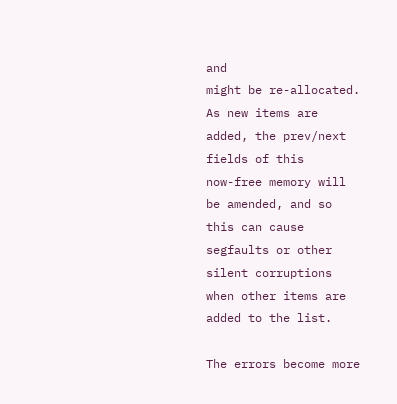and
might be re-allocated. As new items are added, the prev/next fields of this
now-free memory will be amended, and so this can cause segfaults or other
silent corruptions when other items are added to the list.

The errors become more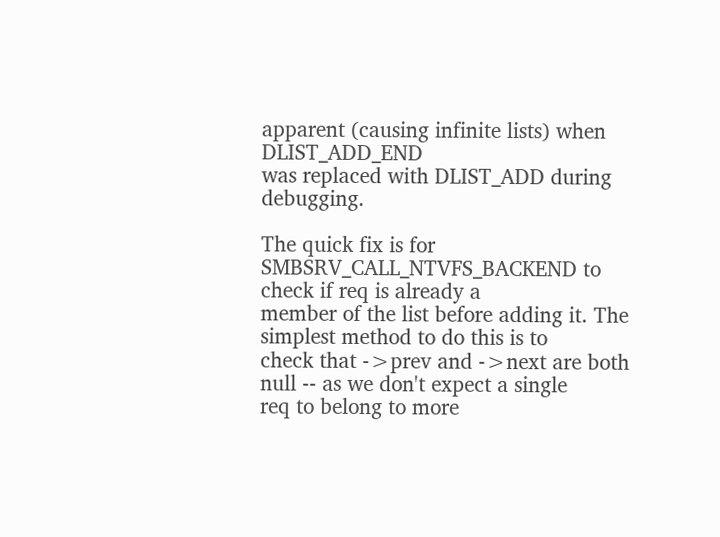apparent (causing infinite lists) when DLIST_ADD_END
was replaced with DLIST_ADD during debugging.

The quick fix is for SMBSRV_CALL_NTVFS_BACKEND to check if req is already a
member of the list before adding it. The simplest method to do this is to
check that ->prev and ->next are both null -- as we don't expect a single
req to belong to more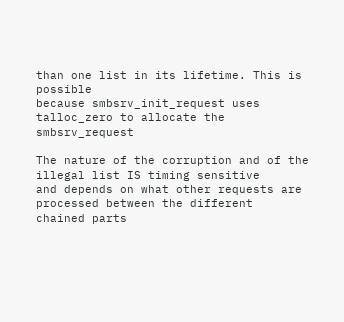than one list in its lifetime. This is possible
because smbsrv_init_request uses talloc_zero to allocate the smbsrv_request

The nature of the corruption and of the illegal list IS timing sensitive
and depends on what other requests are processed between the different
chained parts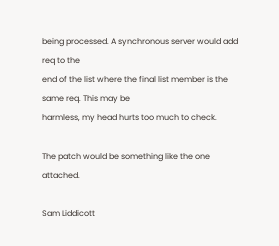being processed. A synchronous server would add req to the
end of the list where the final list member is the same req. This may be
harmless, my head hurts too much to check.

The patch would be something like the one attached.

Sam Liddicott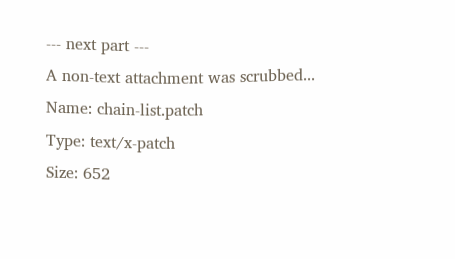--- next part ---
A non-text attachment was scrubbed...
Name: chain-list.patch
Type: text/x-patch
Size: 652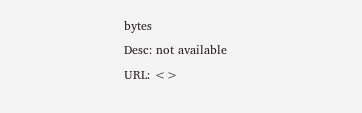bytes
Desc: not available
URL: <>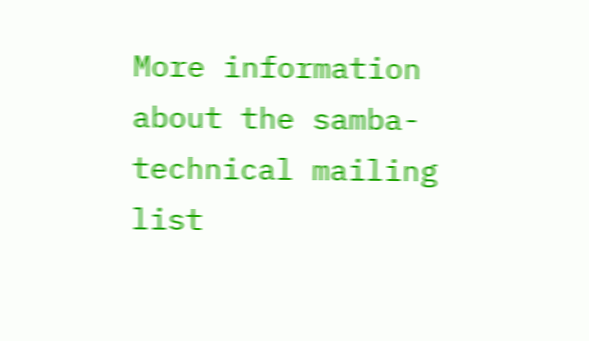More information about the samba-technical mailing list